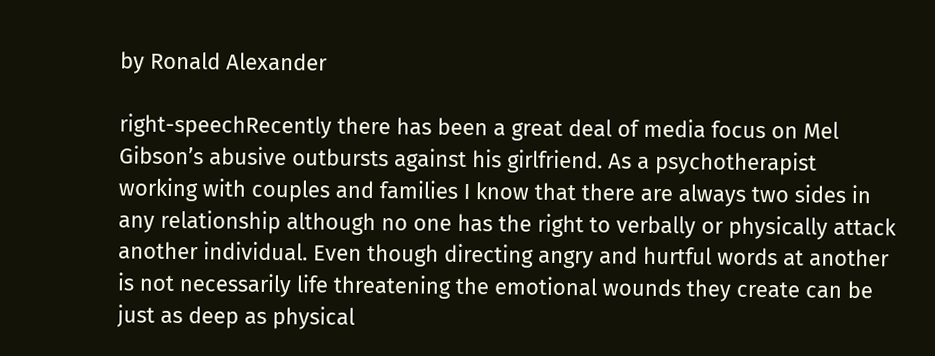by Ronald Alexander

right-speechRecently there has been a great deal of media focus on Mel Gibson’s abusive outbursts against his girlfriend. As a psychotherapist working with couples and families I know that there are always two sides in any relationship although no one has the right to verbally or physically attack another individual. Even though directing angry and hurtful words at another is not necessarily life threatening the emotional wounds they create can be just as deep as physical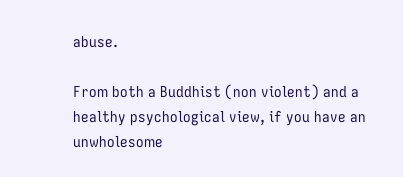abuse.

From both a Buddhist (non violent) and a healthy psychological view, if you have an unwholesome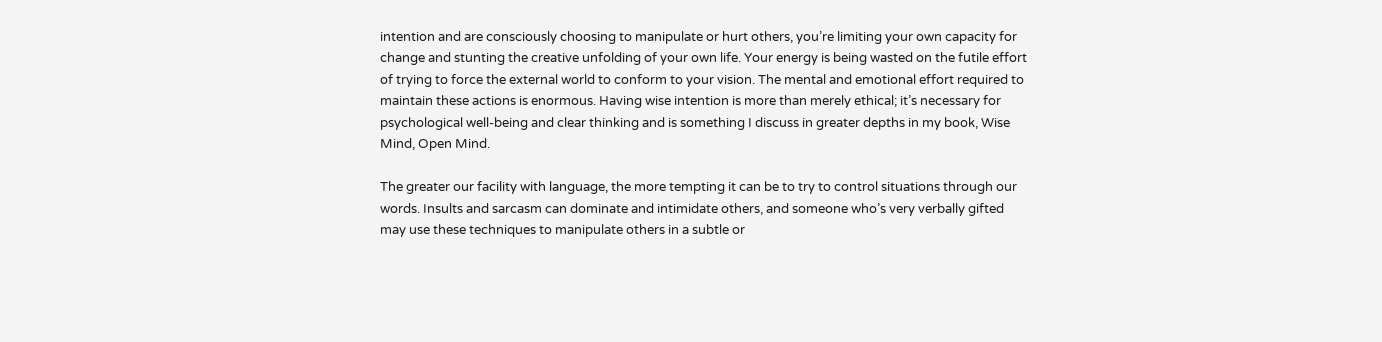intention and are consciously choosing to manipulate or hurt others, you’re limiting your own capacity for change and stunting the creative unfolding of your own life. Your energy is being wasted on the futile effort of trying to force the external world to conform to your vision. The mental and emotional effort required to maintain these actions is enormous. Having wise intention is more than merely ethical; it’s necessary for psychological well-being and clear thinking and is something I discuss in greater depths in my book, Wise Mind, Open Mind.

The greater our facility with language, the more tempting it can be to try to control situations through our words. Insults and sarcasm can dominate and intimidate others, and someone who’s very verbally gifted may use these techniques to manipulate others in a subtle or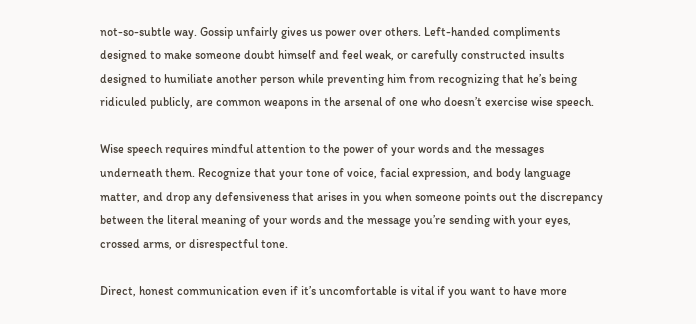not-so-subtle way. Gossip unfairly gives us power over others. Left-handed compliments designed to make someone doubt himself and feel weak, or carefully constructed insults designed to humiliate another person while preventing him from recognizing that he’s being ridiculed publicly, are common weapons in the arsenal of one who doesn’t exercise wise speech.

Wise speech requires mindful attention to the power of your words and the messages underneath them. Recognize that your tone of voice, facial expression, and body language matter, and drop any defensiveness that arises in you when someone points out the discrepancy between the literal meaning of your words and the message you’re sending with your eyes, crossed arms, or disrespectful tone.

Direct, honest communication even if it’s uncomfortable is vital if you want to have more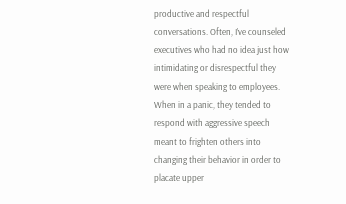productive and respectful conversations. Often, I’ve counseled executives who had no idea just how intimidating or disrespectful they were when speaking to employees. When in a panic, they tended to respond with aggressive speech meant to frighten others into changing their behavior in order to placate upper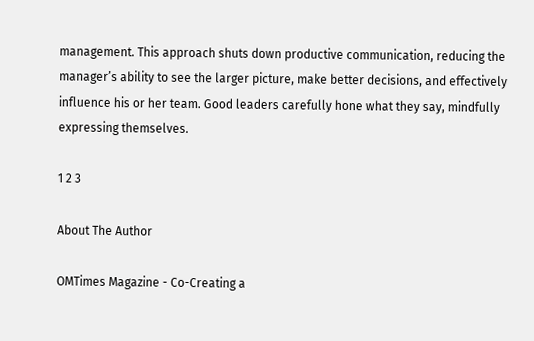management. This approach shuts down productive communication, reducing the manager’s ability to see the larger picture, make better decisions, and effectively influence his or her team. Good leaders carefully hone what they say, mindfully expressing themselves.

1 2 3

About The Author

OMTimes Magazine - Co-Creating a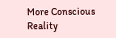More Conscious Reality